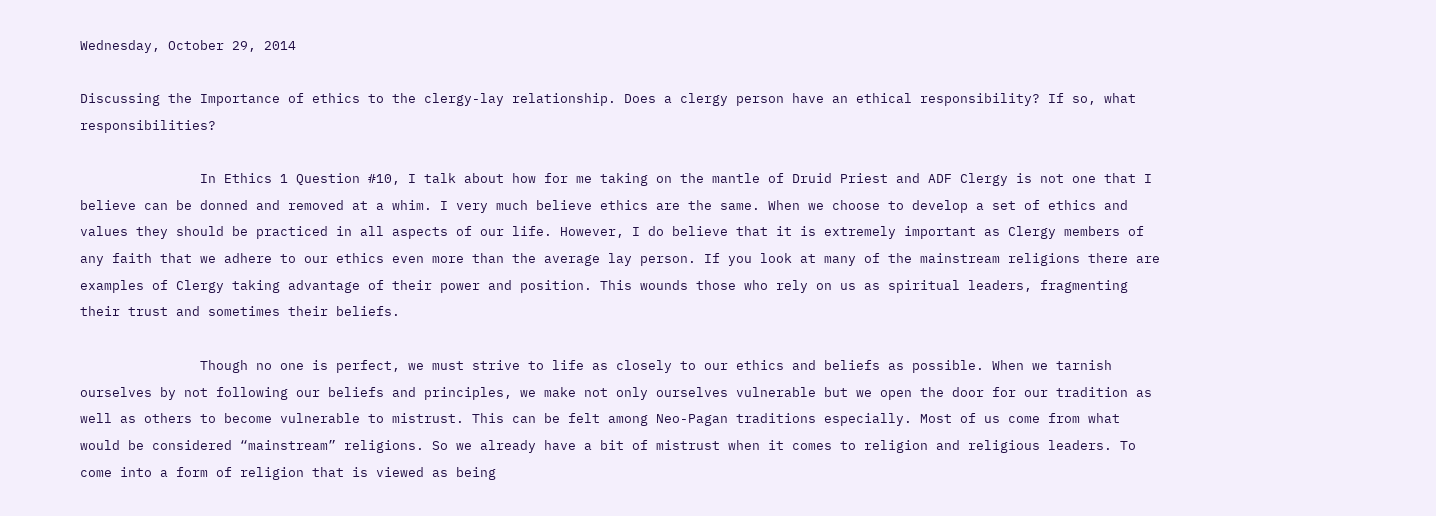Wednesday, October 29, 2014

Discussing the Importance of ethics to the clergy-lay relationship. Does a clergy person have an ethical responsibility? If so, what responsibilities?

               In Ethics 1 Question #10, I talk about how for me taking on the mantle of Druid Priest and ADF Clergy is not one that I believe can be donned and removed at a whim. I very much believe ethics are the same. When we choose to develop a set of ethics and values they should be practiced in all aspects of our life. However, I do believe that it is extremely important as Clergy members of any faith that we adhere to our ethics even more than the average lay person. If you look at many of the mainstream religions there are examples of Clergy taking advantage of their power and position. This wounds those who rely on us as spiritual leaders, fragmenting their trust and sometimes their beliefs.

               Though no one is perfect, we must strive to life as closely to our ethics and beliefs as possible. When we tarnish ourselves by not following our beliefs and principles, we make not only ourselves vulnerable but we open the door for our tradition as well as others to become vulnerable to mistrust. This can be felt among Neo-Pagan traditions especially. Most of us come from what would be considered “mainstream” religions. So we already have a bit of mistrust when it comes to religion and religious leaders. To come into a form of religion that is viewed as being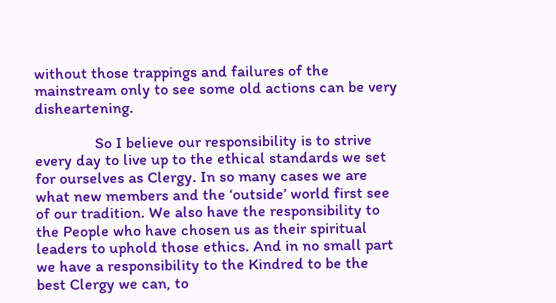without those trappings and failures of the mainstream only to see some old actions can be very disheartening.

               So I believe our responsibility is to strive every day to live up to the ethical standards we set for ourselves as Clergy. In so many cases we are what new members and the ‘outside’ world first see of our tradition. We also have the responsibility to the People who have chosen us as their spiritual leaders to uphold those ethics. And in no small part we have a responsibility to the Kindred to be the best Clergy we can, to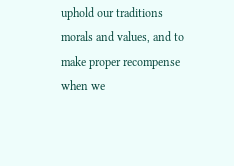uphold our traditions morals and values, and to make proper recompense when we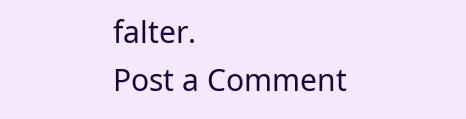falter.
Post a Comment